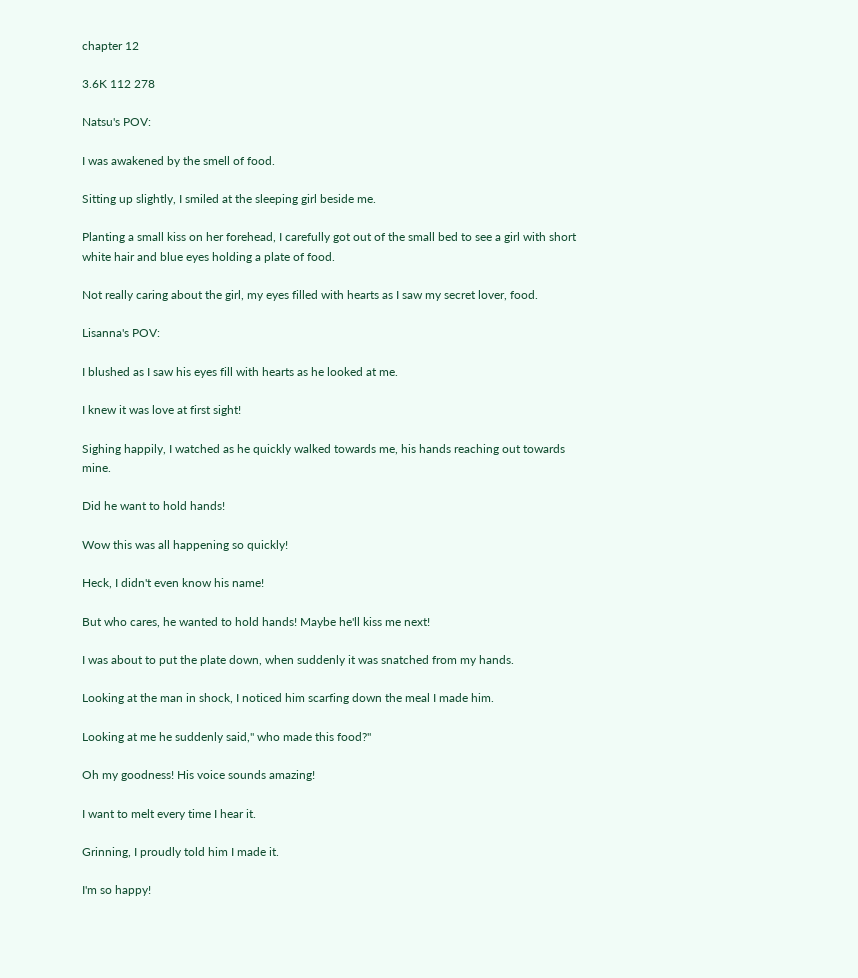chapter 12

3.6K 112 278

Natsu's POV:

I was awakened by the smell of food.

Sitting up slightly, I smiled at the sleeping girl beside me.

Planting a small kiss on her forehead, I carefully got out of the small bed to see a girl with short white hair and blue eyes holding a plate of food.

Not really caring about the girl, my eyes filled with hearts as I saw my secret lover, food.

Lisanna's POV:

I blushed as I saw his eyes fill with hearts as he looked at me.

I knew it was love at first sight!

Sighing happily, I watched as he quickly walked towards me, his hands reaching out towards mine.

Did he want to hold hands!

Wow this was all happening so quickly!

Heck, I didn't even know his name!

But who cares, he wanted to hold hands! Maybe he'll kiss me next!

I was about to put the plate down, when suddenly it was snatched from my hands.

Looking at the man in shock, I noticed him scarfing down the meal I made him.

Looking at me he suddenly said," who made this food?"

Oh my goodness! His voice sounds amazing!

I want to melt every time I hear it.

Grinning, I proudly told him I made it.

I'm so happy!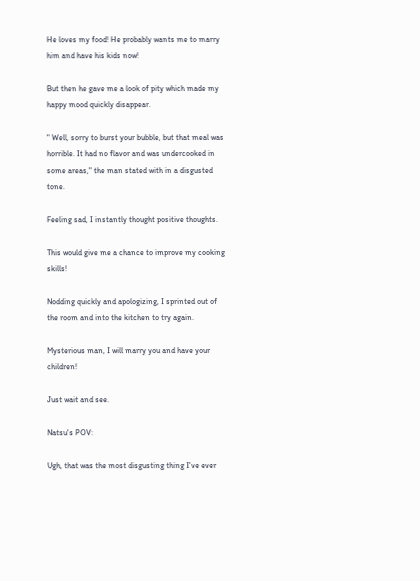He loves my food! He probably wants me to marry him and have his kids now!

But then he gave me a look of pity which made my happy mood quickly disappear.

" Well, sorry to burst your bubble, but that meal was horrible. It had no flavor and was undercooked in some areas," the man stated with in a disgusted tone.

Feeling sad, I instantly thought positive thoughts.

This would give me a chance to improve my cooking skills!

Nodding quickly and apologizing, I sprinted out of the room and into the kitchen to try again.

Mysterious man, I will marry you and have your children!

Just wait and see.

Natsu's POV:

Ugh, that was the most disgusting thing I've ever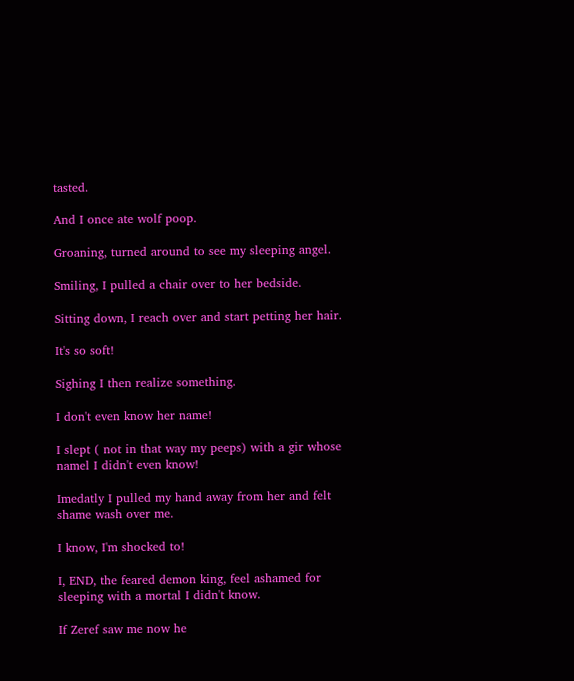tasted.

And I once ate wolf poop.

Groaning, turned around to see my sleeping angel.

Smiling, I pulled a chair over to her bedside.

Sitting down, I reach over and start petting her hair.

It's so soft!

Sighing I then realize something.

I don't even know her name!

I slept ( not in that way my peeps) with a gir whose namel I didn't even know!

Imedatly I pulled my hand away from her and felt shame wash over me.

I know, I'm shocked to!

I, END, the feared demon king, feel ashamed for sleeping with a mortal I didn't know.

If Zeref saw me now he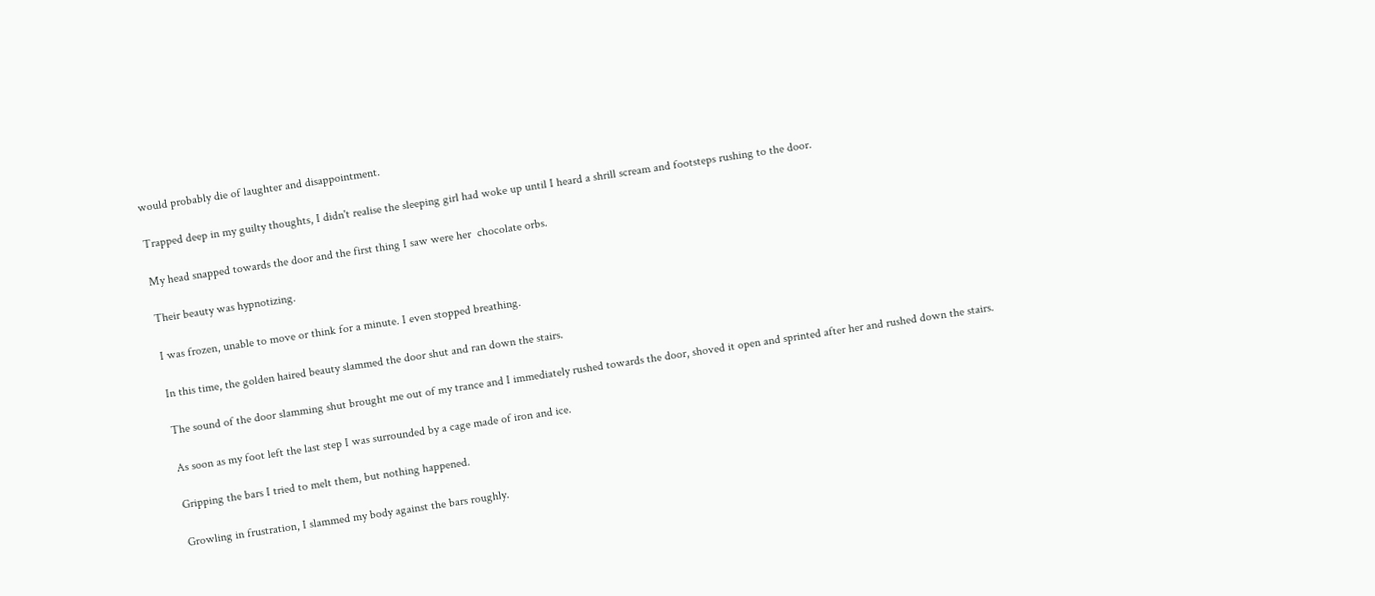would probably die of laughter and disappointment.

Trapped deep in my guilty thoughts, I didn't realise the sleeping girl had woke up until I heard a shrill scream and footsteps rushing to the door.

My head snapped towards the door and the first thing I saw were her  chocolate orbs.

Their beauty was hypnotizing.

I was frozen, unable to move or think for a minute. I even stopped breathing.

In this time, the golden haired beauty slammed the door shut and ran down the stairs.

The sound of the door slamming shut brought me out of my trance and I immediately rushed towards the door, shoved it open and sprinted after her and rushed down the stairs.

As soon as my foot left the last step I was surrounded by a cage made of iron and ice.

Gripping the bars I tried to melt them, but nothing happened.

Growling in frustration, I slammed my body against the bars roughly.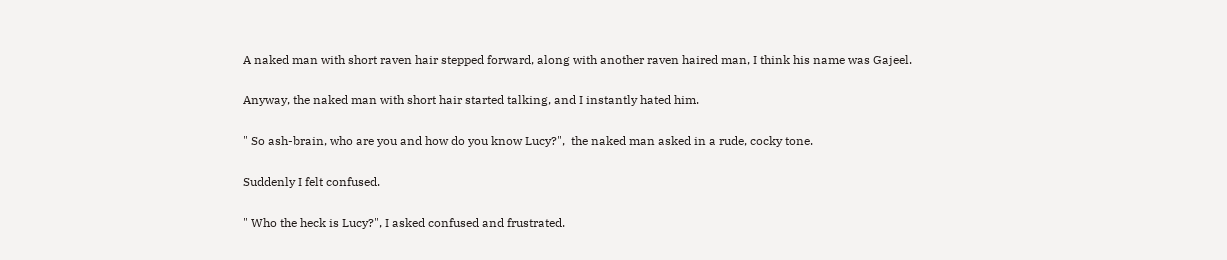A naked man with short raven hair stepped forward, along with another raven haired man, I think his name was Gajeel.

Anyway, the naked man with short hair started talking, and I instantly hated him.

" So ash-brain, who are you and how do you know Lucy?",  the naked man asked in a rude, cocky tone.

Suddenly I felt confused.

" Who the heck is Lucy?", I asked confused and frustrated.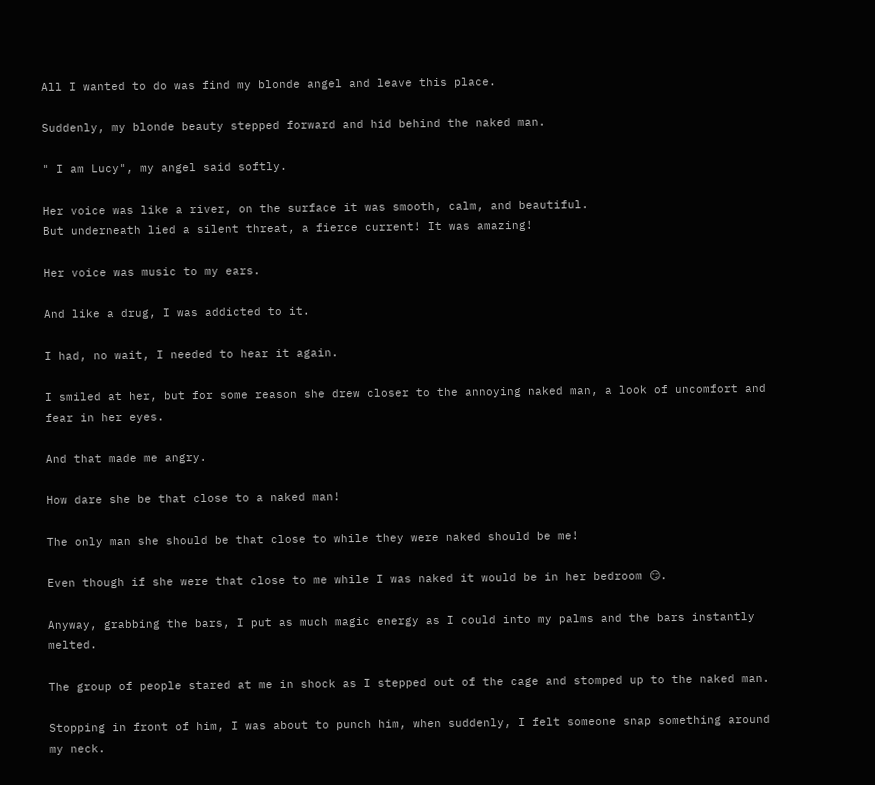All I wanted to do was find my blonde angel and leave this place.

Suddenly, my blonde beauty stepped forward and hid behind the naked man.

" I am Lucy", my angel said softly.

Her voice was like a river, on the surface it was smooth, calm, and beautiful.
But underneath lied a silent threat, a fierce current! It was amazing!

Her voice was music to my ears.

And like a drug, I was addicted to it.

I had, no wait, I needed to hear it again.

I smiled at her, but for some reason she drew closer to the annoying naked man, a look of uncomfort and fear in her eyes.

And that made me angry.

How dare she be that close to a naked man!

The only man she should be that close to while they were naked should be me!

Even though if she were that close to me while I was naked it would be in her bedroom 😏.

Anyway, grabbing the bars, I put as much magic energy as I could into my palms and the bars instantly melted.

The group of people stared at me in shock as I stepped out of the cage and stomped up to the naked man.

Stopping in front of him, I was about to punch him, when suddenly, I felt someone snap something around my neck.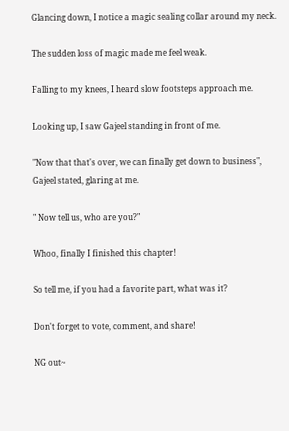Glancing down, I notice a magic sealing collar around my neck.

The sudden loss of magic made me feel weak.

Falling to my knees, I heard slow footsteps approach me.

Looking up, I saw Gajeel standing in front of me.

"Now that that's over, we can finally get down to business", Gajeel stated, glaring at me.

" Now tell us, who are you?"

Whoo, finally I finished this chapter!

So tell me, if you had a favorite part, what was it?

Don't forget to vote, comment, and share!

NG out~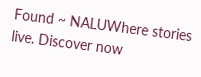Found ~ NALUWhere stories live. Discover now